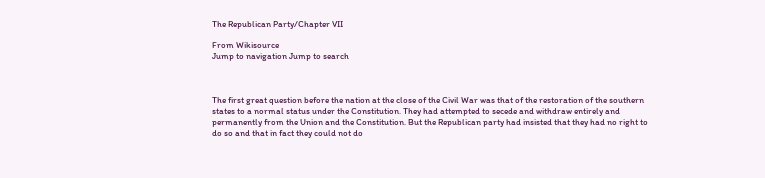The Republican Party/Chapter VII

From Wikisource
Jump to navigation Jump to search



The first great question before the nation at the close of the Civil War was that of the restoration of the southern states to a normal status under the Constitution. They had attempted to secede and withdraw entirely and permanently from the Union and the Constitution. But the Republican party had insisted that they had no right to do so and that in fact they could not do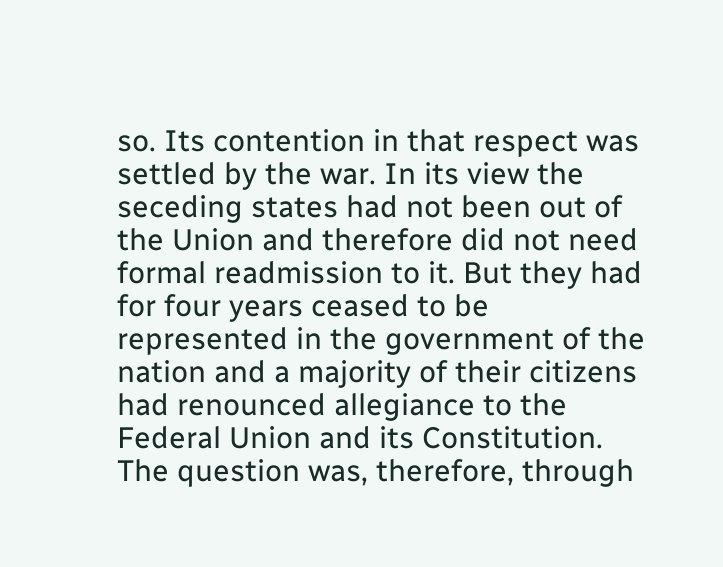so. Its contention in that respect was settled by the war. In its view the seceding states had not been out of the Union and therefore did not need formal readmission to it. But they had for four years ceased to be represented in the government of the nation and a majority of their citizens had renounced allegiance to the Federal Union and its Constitution. The question was, therefore, through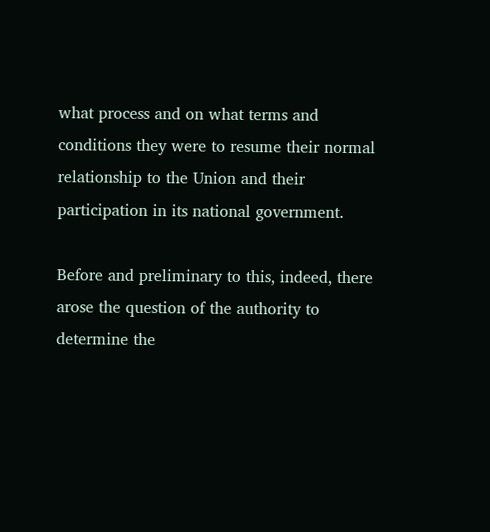what process and on what terms and conditions they were to resume their normal relationship to the Union and their participation in its national government.

Before and preliminary to this, indeed, there arose the question of the authority to determine the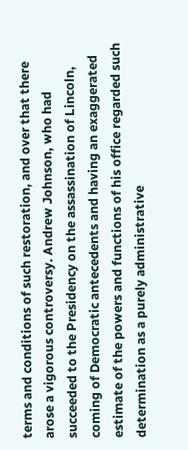terms and conditions of such restoration, and over that there arose a vigorous controversy. Andrew Johnson, who had succeeded to the Presidency on the assassination of Lincoln, coming of Democratic antecedents and having an exaggerated estimate of the powers and functions of his office regarded such determination as a purely administrative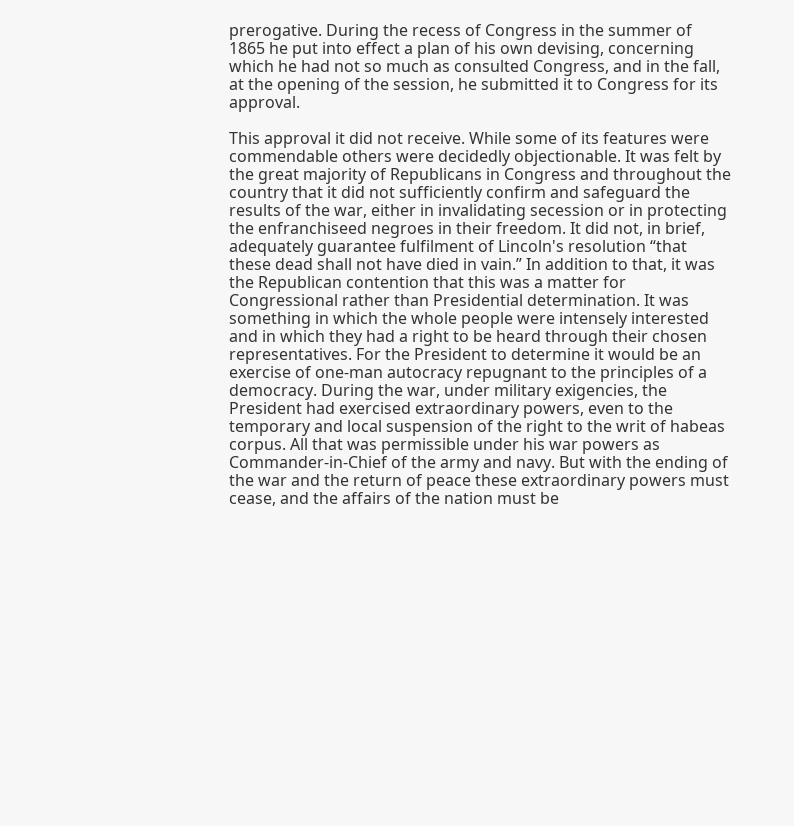prerogative. During the recess of Congress in the summer of 1865 he put into effect a plan of his own devising, concerning which he had not so much as consulted Congress, and in the fall, at the opening of the session, he submitted it to Congress for its approval.

This approval it did not receive. While some of its features were commendable others were decidedly objectionable. It was felt by the great majority of Republicans in Congress and throughout the country that it did not sufficiently confirm and safeguard the results of the war, either in invalidating secession or in protecting the enfranchiseed negroes in their freedom. It did not, in brief, adequately guarantee fulfilment of Lincoln's resolution “that these dead shall not have died in vain.” In addition to that, it was the Republican contention that this was a matter for Congressional rather than Presidential determination. It was something in which the whole people were intensely interested and in which they had a right to be heard through their chosen representatives. For the President to determine it would be an exercise of one-man autocracy repugnant to the principles of a democracy. During the war, under military exigencies, the President had exercised extraordinary powers, even to the temporary and local suspension of the right to the writ of habeas corpus. All that was permissible under his war powers as Commander-in-Chief of the army and navy. But with the ending of the war and the return of peace these extraordinary powers must cease, and the affairs of the nation must be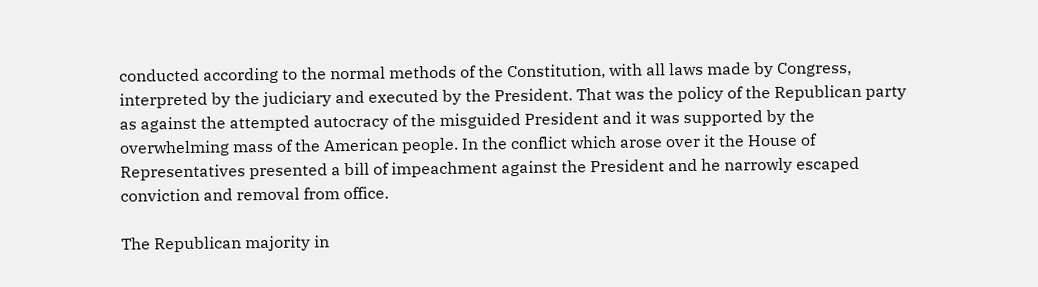conducted according to the normal methods of the Constitution, with all laws made by Congress, interpreted by the judiciary and executed by the President. That was the policy of the Republican party as against the attempted autocracy of the misguided President and it was supported by the overwhelming mass of the American people. In the conflict which arose over it the House of Representatives presented a bill of impeachment against the President and he narrowly escaped conviction and removal from office.

The Republican majority in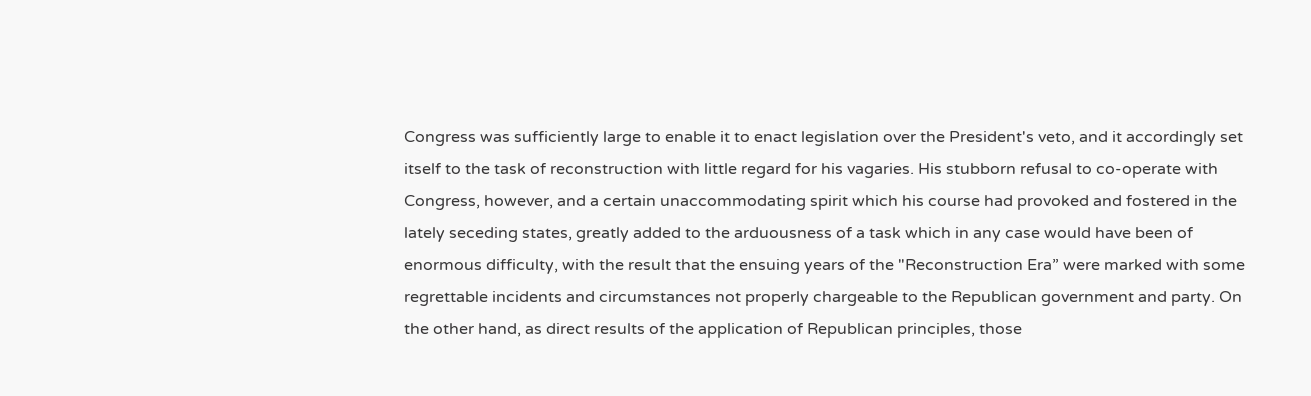Congress was sufficiently large to enable it to enact legislation over the President's veto, and it accordingly set itself to the task of reconstruction with little regard for his vagaries. His stubborn refusal to co-operate with Congress, however, and a certain unaccommodating spirit which his course had provoked and fostered in the lately seceding states, greatly added to the arduousness of a task which in any case would have been of enormous difficulty, with the result that the ensuing years of the "Reconstruction Era” were marked with some regrettable incidents and circumstances not properly chargeable to the Republican government and party. On the other hand, as direct results of the application of Republican principles, those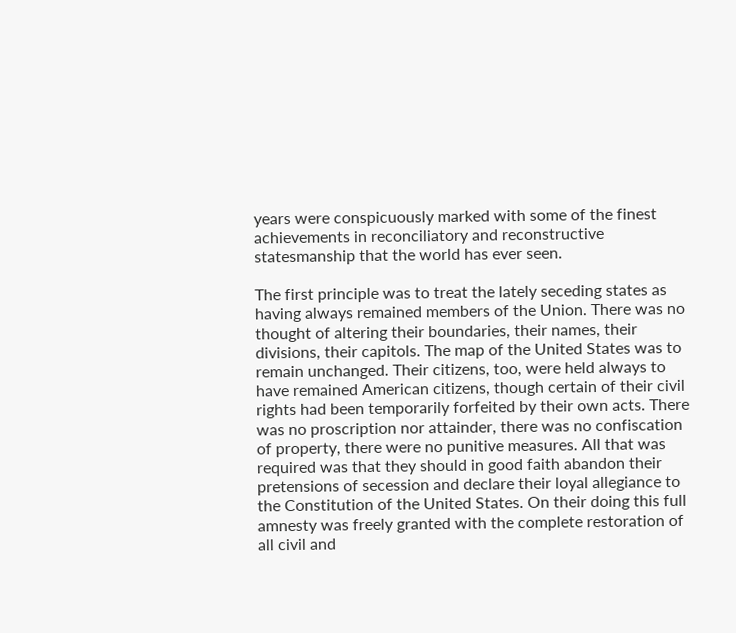years were conspicuously marked with some of the finest achievements in reconciliatory and reconstructive statesmanship that the world has ever seen.

The first principle was to treat the lately seceding states as having always remained members of the Union. There was no thought of altering their boundaries, their names, their divisions, their capitols. The map of the United States was to remain unchanged. Their citizens, too, were held always to have remained American citizens, though certain of their civil rights had been temporarily forfeited by their own acts. There was no proscription nor attainder, there was no confiscation of property, there were no punitive measures. All that was required was that they should in good faith abandon their pretensions of secession and declare their loyal allegiance to the Constitution of the United States. On their doing this full amnesty was freely granted with the complete restoration of all civil and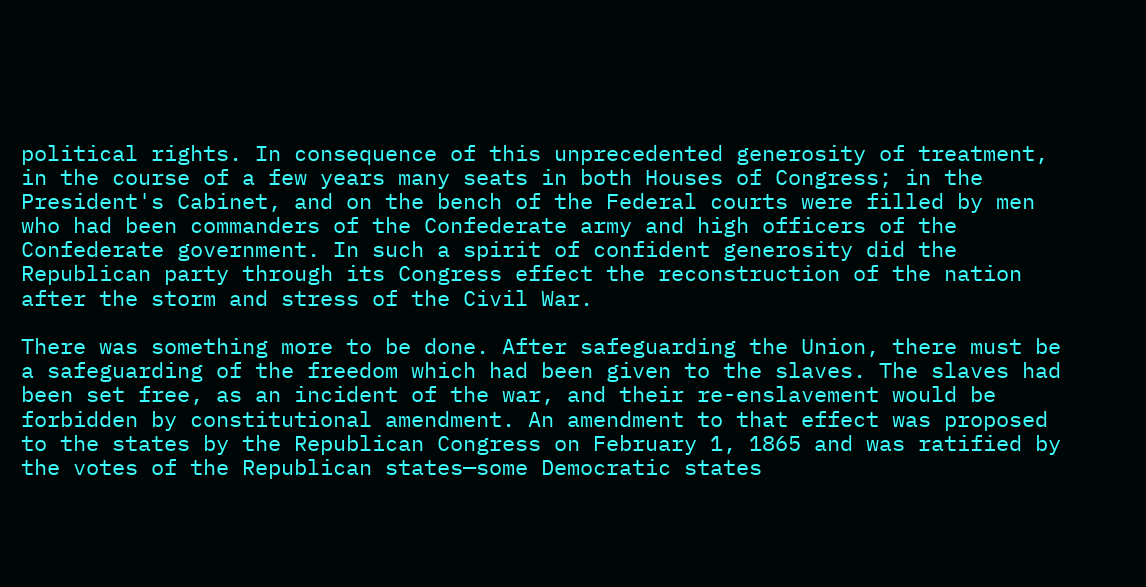political rights. In consequence of this unprecedented generosity of treatment, in the course of a few years many seats in both Houses of Congress; in the President's Cabinet, and on the bench of the Federal courts were filled by men who had been commanders of the Confederate army and high officers of the Confederate government. In such a spirit of confident generosity did the Republican party through its Congress effect the reconstruction of the nation after the storm and stress of the Civil War.

There was something more to be done. After safeguarding the Union, there must be a safeguarding of the freedom which had been given to the slaves. The slaves had been set free, as an incident of the war, and their re-enslavement would be forbidden by constitutional amendment. An amendment to that effect was proposed to the states by the Republican Congress on February 1, 1865 and was ratified by the votes of the Republican states—some Democratic states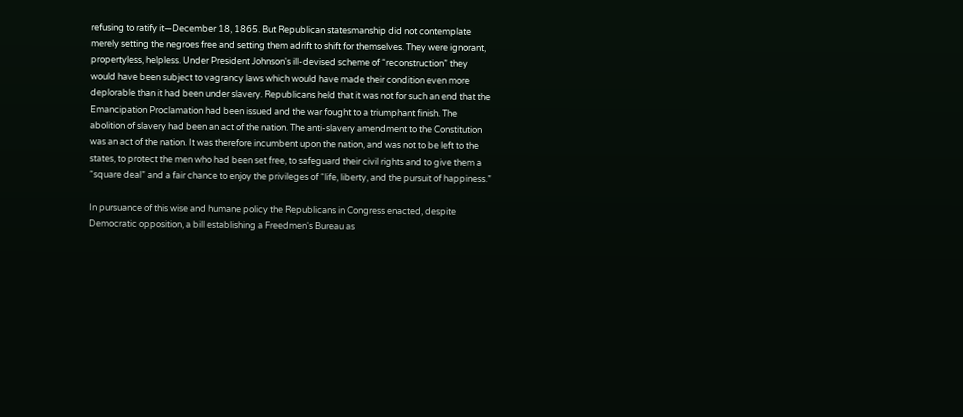refusing to ratify it—December 18, 1865. But Republican statesmanship did not contemplate merely setting the negroes free and setting them adrift to shift for themselves. They were ignorant, propertyless, helpless. Under President Johnson's ill-devised scheme of “reconstruction” they would have been subject to vagrancy laws which would have made their condition even more deplorable than it had been under slavery. Republicans held that it was not for such an end that the Emancipation Proclamation had been issued and the war fought to a triumphant finish. The abolition of slavery had been an act of the nation. The anti-slavery amendment to the Constitution was an act of the nation. It was therefore incumbent upon the nation, and was not to be left to the states, to protect the men who had been set free, to safeguard their civil rights and to give them a “square deal” and a fair chance to enjoy the privileges of “life, liberty, and the pursuit of happiness.”

In pursuance of this wise and humane policy the Republicans in Congress enacted, despite Democratic opposition, a bill establishing a Freedmen's Bureau as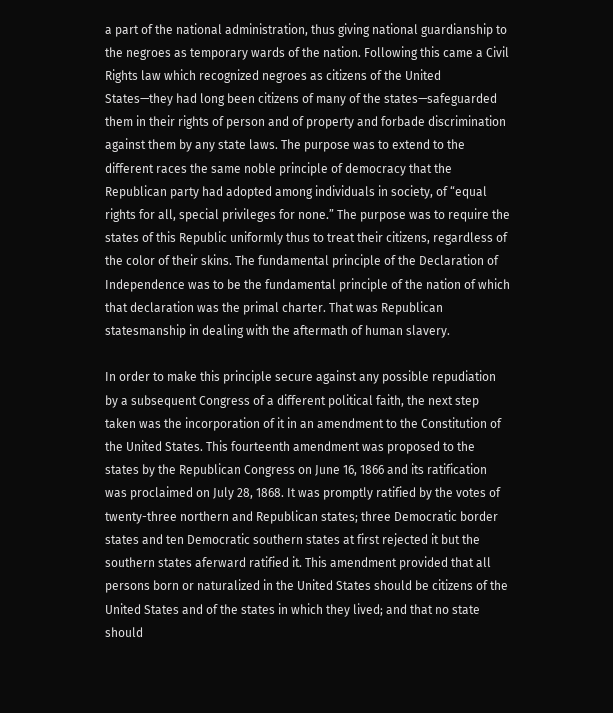a part of the national administration, thus giving national guardianship to the negroes as temporary wards of the nation. Following this came a Civil Rights law which recognized negroes as citizens of the United States—they had long been citizens of many of the states—safeguarded them in their rights of person and of property and forbade discrimination against them by any state laws. The purpose was to extend to the different races the same noble principle of democracy that the Republican party had adopted among individuals in society, of “equal rights for all, special privileges for none.” The purpose was to require the states of this Republic uniformly thus to treat their citizens, regardless of the color of their skins. The fundamental principle of the Declaration of Independence was to be the fundamental principle of the nation of which that declaration was the primal charter. That was Republican statesmanship in dealing with the aftermath of human slavery.

In order to make this principle secure against any possible repudiation by a subsequent Congress of a different political faith, the next step taken was the incorporation of it in an amendment to the Constitution of the United States. This fourteenth amendment was proposed to the states by the Republican Congress on June 16, 1866 and its ratification was proclaimed on July 28, 1868. It was promptly ratified by the votes of twenty-three northern and Republican states; three Democratic border states and ten Democratic southern states at first rejected it but the southern states aferward ratified it. This amendment provided that all persons born or naturalized in the United States should be citizens of the United States and of the states in which they lived; and that no state should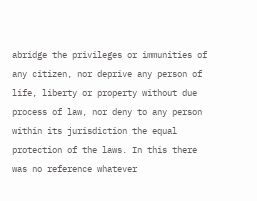abridge the privileges or immunities of any citizen, nor deprive any person of life, liberty or property without due process of law, nor deny to any person within its jurisdiction the equal protection of the laws. In this there was no reference whatever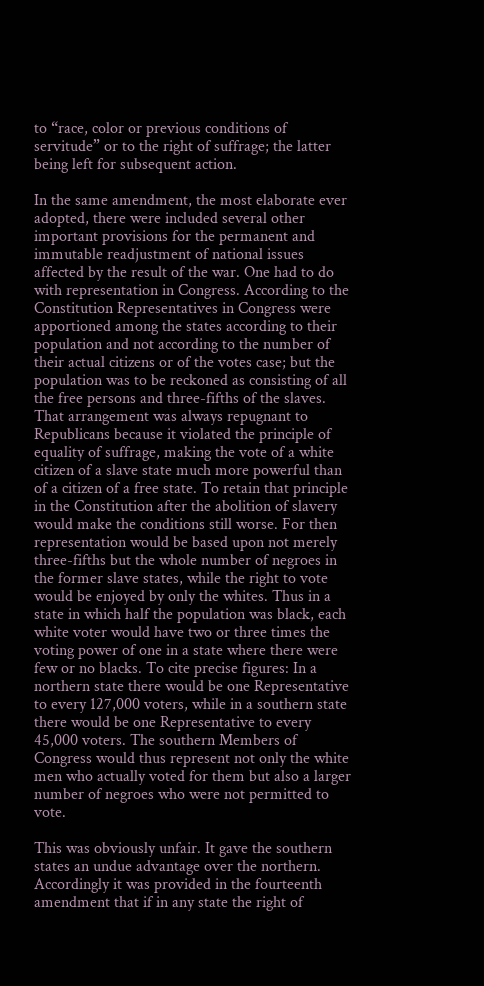to “race, color or previous conditions of servitude” or to the right of suffrage; the latter being left for subsequent action.

In the same amendment, the most elaborate ever adopted, there were included several other important provisions for the permanent and immutable readjustment of national issues affected by the result of the war. One had to do with representation in Congress. According to the Constitution Representatives in Congress were apportioned among the states according to their population and not according to the number of their actual citizens or of the votes case; but the population was to be reckoned as consisting of all the free persons and three-fifths of the slaves. That arrangement was always repugnant to Republicans because it violated the principle of equality of suffrage, making the vote of a white citizen of a slave state much more powerful than of a citizen of a free state. To retain that principle in the Constitution after the abolition of slavery would make the conditions still worse. For then representation would be based upon not merely three-fifths but the whole number of negroes in the former slave states, while the right to vote would be enjoyed by only the whites. Thus in a state in which half the population was black, each white voter would have two or three times the voting power of one in a state where there were few or no blacks. To cite precise figures: In a northern state there would be one Representative to every 127,000 voters, while in a southern state there would be one Representative to every 45,000 voters. The southern Members of Congress would thus represent not only the white men who actually voted for them but also a larger number of negroes who were not permitted to vote.

This was obviously unfair. It gave the southern states an undue advantage over the northern. Accordingly it was provided in the fourteenth amendment that if in any state the right of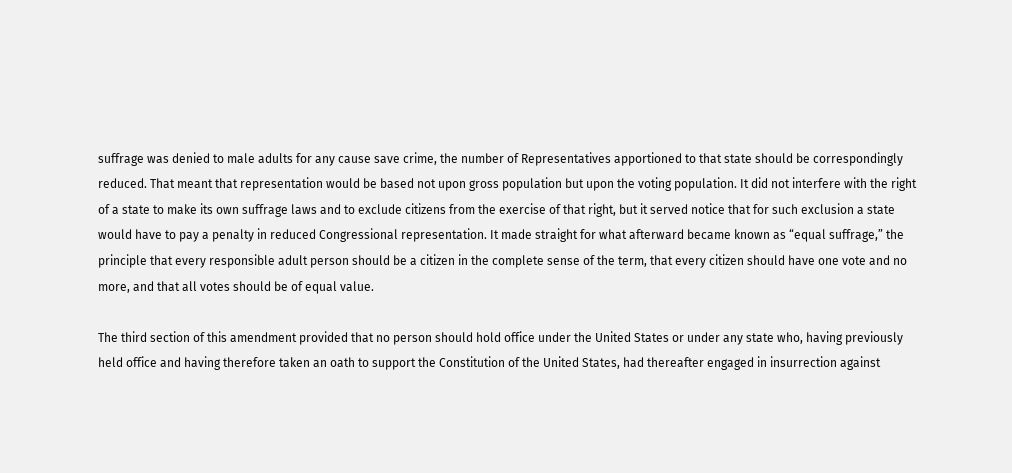suffrage was denied to male adults for any cause save crime, the number of Representatives apportioned to that state should be correspondingly reduced. That meant that representation would be based not upon gross population but upon the voting population. It did not interfere with the right of a state to make its own suffrage laws and to exclude citizens from the exercise of that right, but it served notice that for such exclusion a state would have to pay a penalty in reduced Congressional representation. It made straight for what afterward became known as “equal suffrage,” the principle that every responsible adult person should be a citizen in the complete sense of the term, that every citizen should have one vote and no more, and that all votes should be of equal value.

The third section of this amendment provided that no person should hold office under the United States or under any state who, having previously held office and having therefore taken an oath to support the Constitution of the United States, had thereafter engaged in insurrection against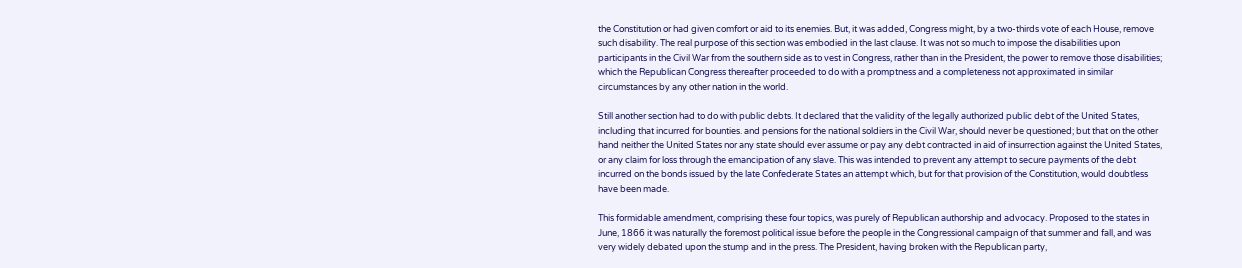the Constitution or had given comfort or aid to its enemies. But, it was added, Congress might, by a two-thirds vote of each House, remove such disability. The real purpose of this section was embodied in the last clause. It was not so much to impose the disabilities upon participants in the Civil War from the southern side as to vest in Congress, rather than in the President, the power to remove those disabilities; which the Republican Congress thereafter proceeded to do with a promptness and a completeness not approximated in similar circumstances by any other nation in the world.

Still another section had to do with public debts. It declared that the validity of the legally authorized public debt of the United States, including that incurred for bounties. and pensions for the national soldiers in the Civil War, should never be questioned; but that on the other hand neither the United States nor any state should ever assume or pay any debt contracted in aid of insurrection against the United States, or any claim for loss through the emancipation of any slave. This was intended to prevent any attempt to secure payments of the debt incurred on the bonds issued by the late Confederate States an attempt which, but for that provision of the Constitution, would doubtless have been made.

This formidable amendment, comprising these four topics, was purely of Republican authorship and advocacy. Proposed to the states in June, 1866 it was naturally the foremost political issue before the people in the Congressional campaign of that summer and fall, and was very widely debated upon the stump and in the press. The President, having broken with the Republican party,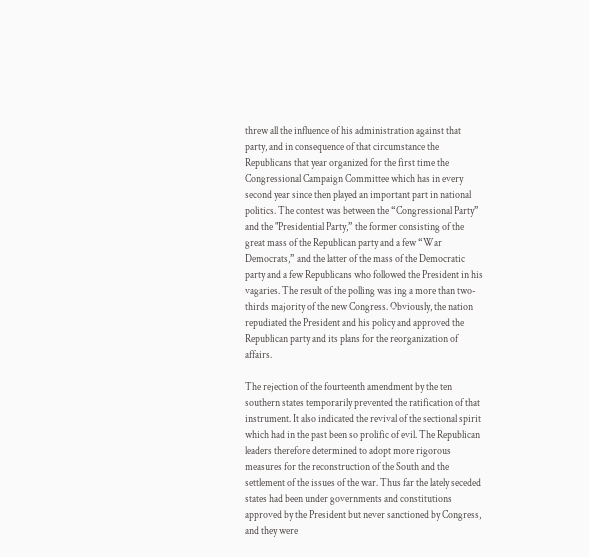threw all the influence of his administration against that party, and in consequence of that circumstance the Republicans that year organized for the first time the Congressional Campaign Committee which has in every second year since then played an important part in national politics. The contest was between the “Congressional Party” and the "Presidential Party,” the former consisting of the great mass of the Republican party and a few “War Democrats,” and the latter of the mass of the Democratic party and a few Republicans who followed the President in his vagaries. The result of the polling was ing a more than two-thirds majority of the new Congress. Obviously, the nation repudiated the President and his policy and approved the Republican party and its plans for the reorganization of affairs.

The rejection of the fourteenth amendment by the ten southern states temporarily prevented the ratification of that instrument. It also indicated the revival of the sectional spirit which had in the past been so prolific of evil. The Republican leaders therefore determined to adopt more rigorous measures for the reconstruction of the South and the settlement of the issues of the war. Thus far the lately seceded states had been under governments and constitutions approved by the President but never sanctioned by Congress, and they were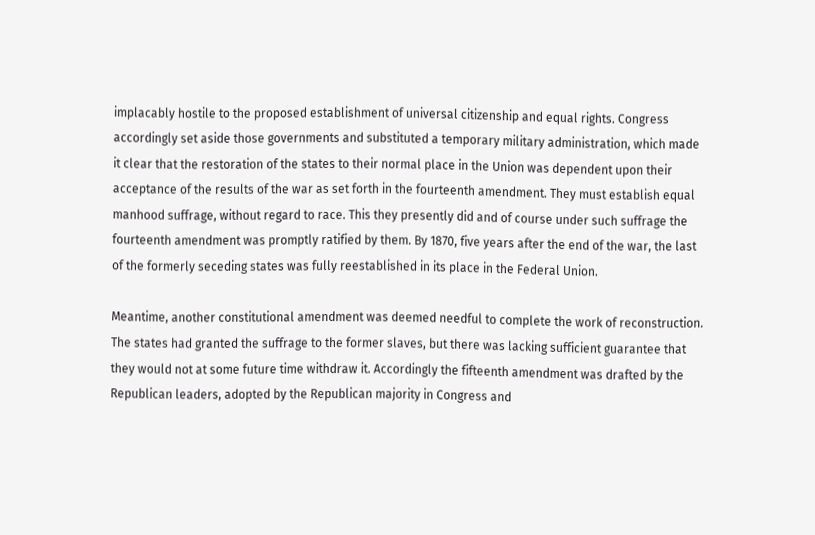implacably hostile to the proposed establishment of universal citizenship and equal rights. Congress accordingly set aside those governments and substituted a temporary military administration, which made it clear that the restoration of the states to their normal place in the Union was dependent upon their acceptance of the results of the war as set forth in the fourteenth amendment. They must establish equal manhood suffrage, without regard to race. This they presently did and of course under such suffrage the fourteenth amendment was promptly ratified by them. By 1870, five years after the end of the war, the last of the formerly seceding states was fully reestablished in its place in the Federal Union.

Meantime, another constitutional amendment was deemed needful to complete the work of reconstruction. The states had granted the suffrage to the former slaves, but there was lacking sufficient guarantee that they would not at some future time withdraw it. Accordingly the fifteenth amendment was drafted by the Republican leaders, adopted by the Republican majority in Congress and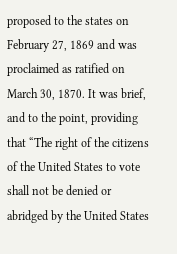proposed to the states on February 27, 1869 and was proclaimed as ratified on March 30, 1870. It was brief, and to the point, providing that “The right of the citizens of the United States to vote shall not be denied or abridged by the United States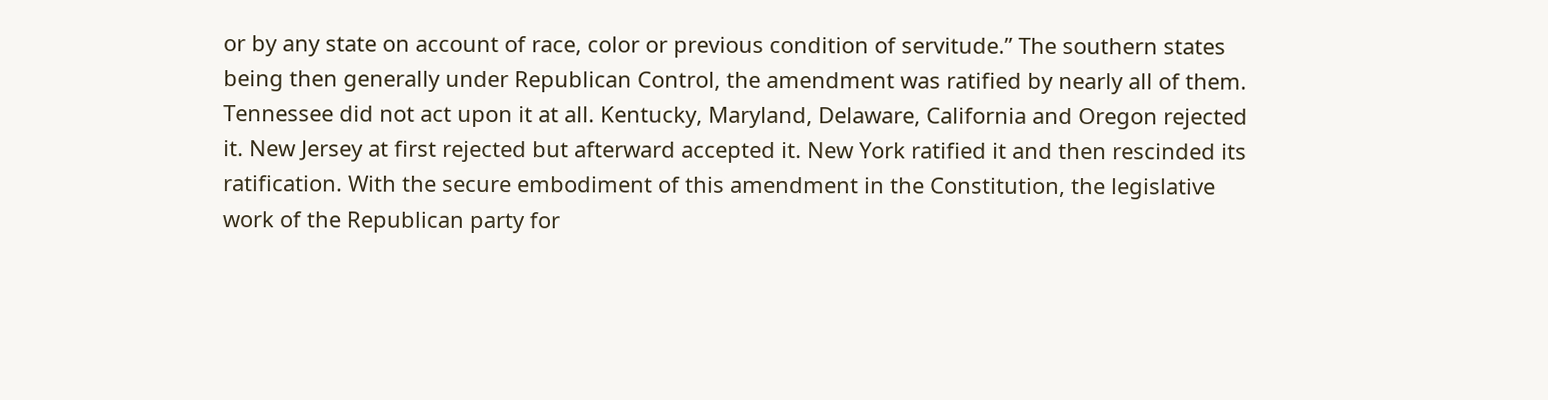or by any state on account of race, color or previous condition of servitude.” The southern states being then generally under Republican Control, the amendment was ratified by nearly all of them. Tennessee did not act upon it at all. Kentucky, Maryland, Delaware, California and Oregon rejected it. New Jersey at first rejected but afterward accepted it. New York ratified it and then rescinded its ratification. With the secure embodiment of this amendment in the Constitution, the legislative work of the Republican party for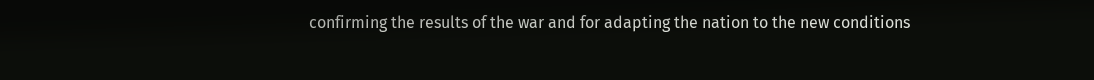confirming the results of the war and for adapting the nation to the new conditions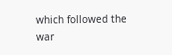which followed the war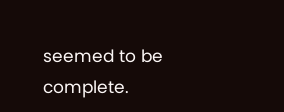seemed to be complete.